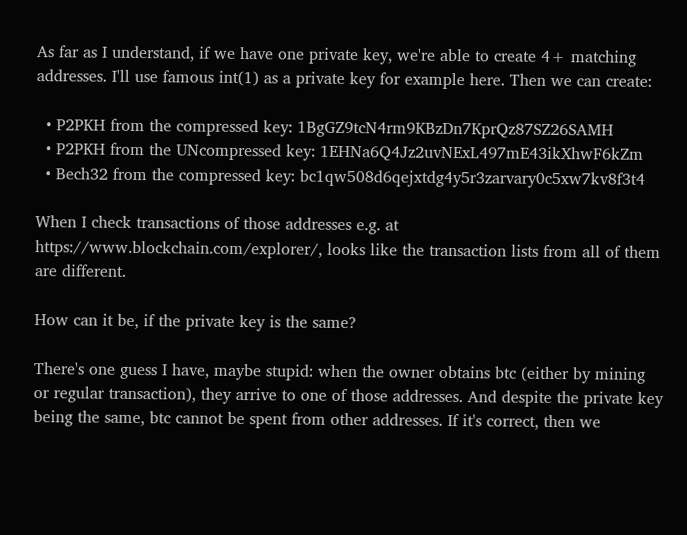As far as I understand, if we have one private key, we're able to create 4+ matching addresses. I'll use famous int(1) as a private key for example here. Then we can create:

  • P2PKH from the compressed key: 1BgGZ9tcN4rm9KBzDn7KprQz87SZ26SAMH
  • P2PKH from the UNcompressed key: 1EHNa6Q4Jz2uvNExL497mE43ikXhwF6kZm
  • Bech32 from the compressed key: bc1qw508d6qejxtdg4y5r3zarvary0c5xw7kv8f3t4

When I check transactions of those addresses e.g. at https://www.blockchain.com/explorer/, looks like the transaction lists from all of them are different.

How can it be, if the private key is the same?

There's one guess I have, maybe stupid: when the owner obtains btc (either by mining or regular transaction), they arrive to one of those addresses. And despite the private key being the same, btc cannot be spent from other addresses. If it's correct, then we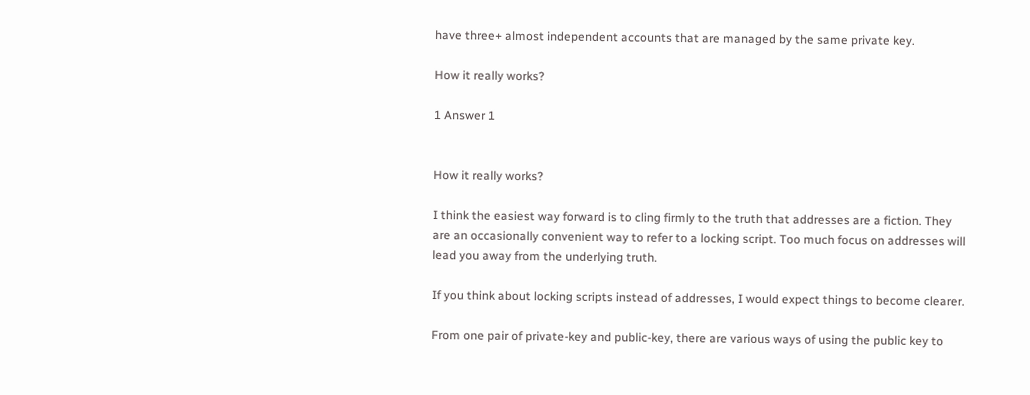have three+ almost independent accounts that are managed by the same private key.

How it really works?

1 Answer 1


How it really works?

I think the easiest way forward is to cling firmly to the truth that addresses are a fiction. They are an occasionally convenient way to refer to a locking script. Too much focus on addresses will lead you away from the underlying truth.

If you think about locking scripts instead of addresses, I would expect things to become clearer.

From one pair of private-key and public-key, there are various ways of using the public key to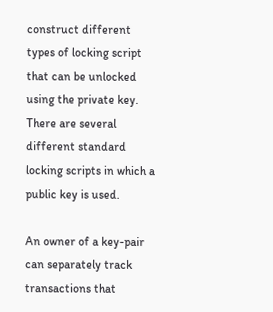construct different types of locking script that can be unlocked using the private key. There are several different standard locking scripts in which a public key is used.

An owner of a key-pair can separately track transactions that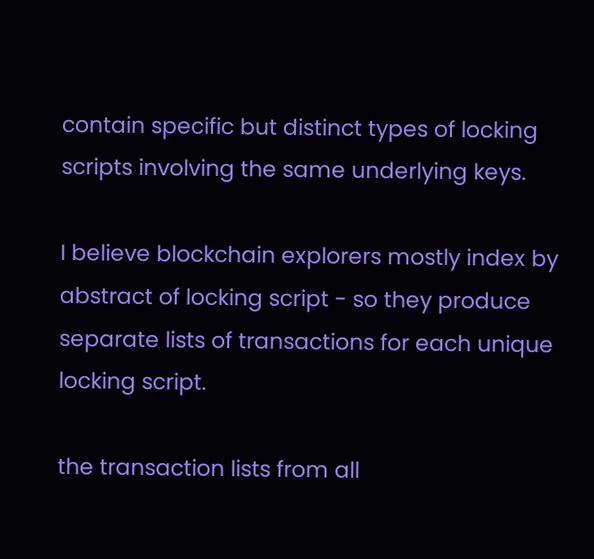contain specific but distinct types of locking scripts involving the same underlying keys.

I believe blockchain explorers mostly index by abstract of locking script - so they produce separate lists of transactions for each unique locking script.

the transaction lists from all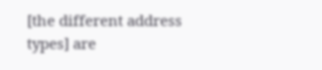[the different address types] are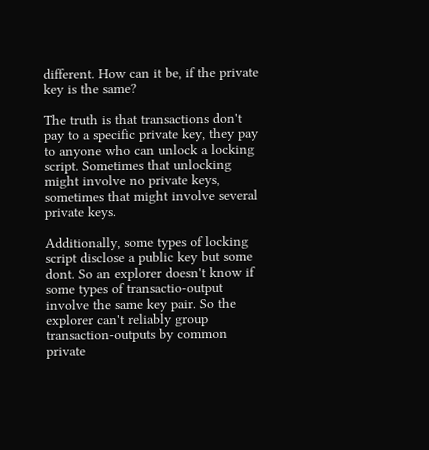different. How can it be, if the private key is the same?

The truth is that transactions don't pay to a specific private key, they pay to anyone who can unlock a locking script. Sometimes that unlocking might involve no private keys, sometimes that might involve several private keys.

Additionally, some types of locking script disclose a public key but some dont. So an explorer doesn't know if some types of transactio-output involve the same key pair. So the explorer can't reliably group transaction-outputs by common private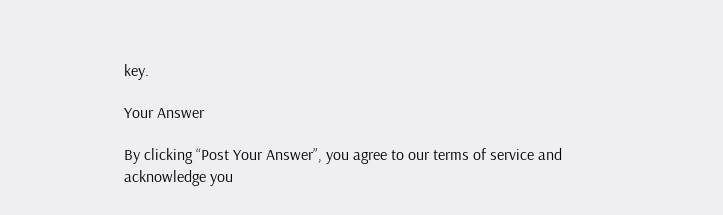key.

Your Answer

By clicking “Post Your Answer”, you agree to our terms of service and acknowledge you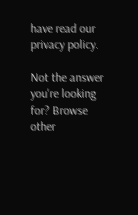have read our privacy policy.

Not the answer you're looking for? Browse other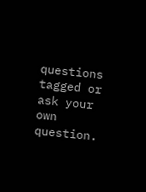questions tagged or ask your own question.